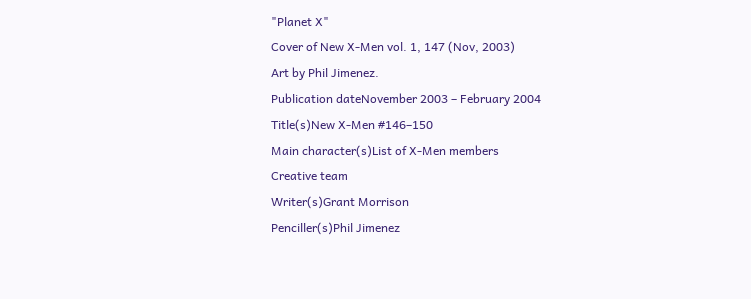"Planet X"
Cover of New X-Men vol. 1, 147 (Nov, 2003)
Art by Phil Jimenez.
Publication dateNovember 2003 – February 2004
Title(s)New X-Men #146–150
Main character(s)List of X-Men members
Creative team
Writer(s)Grant Morrison
Penciller(s)Phil Jimenez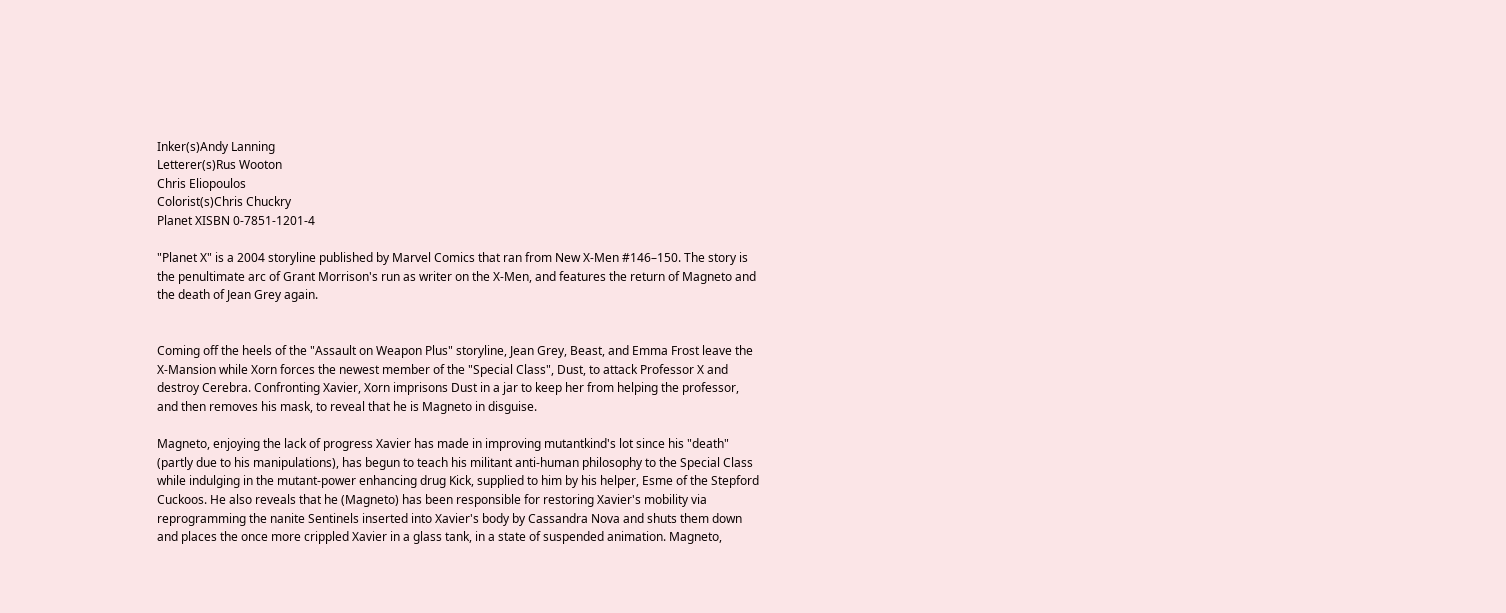Inker(s)Andy Lanning
Letterer(s)Rus Wooton
Chris Eliopoulos
Colorist(s)Chris Chuckry
Planet XISBN 0-7851-1201-4

"Planet X" is a 2004 storyline published by Marvel Comics that ran from New X-Men #146–150. The story is the penultimate arc of Grant Morrison's run as writer on the X-Men, and features the return of Magneto and the death of Jean Grey again.


Coming off the heels of the "Assault on Weapon Plus" storyline, Jean Grey, Beast, and Emma Frost leave the X-Mansion while Xorn forces the newest member of the "Special Class", Dust, to attack Professor X and destroy Cerebra. Confronting Xavier, Xorn imprisons Dust in a jar to keep her from helping the professor, and then removes his mask, to reveal that he is Magneto in disguise.

Magneto, enjoying the lack of progress Xavier has made in improving mutantkind's lot since his "death" (partly due to his manipulations), has begun to teach his militant anti-human philosophy to the Special Class while indulging in the mutant-power enhancing drug Kick, supplied to him by his helper, Esme of the Stepford Cuckoos. He also reveals that he (Magneto) has been responsible for restoring Xavier's mobility via reprogramming the nanite Sentinels inserted into Xavier's body by Cassandra Nova and shuts them down and places the once more crippled Xavier in a glass tank, in a state of suspended animation. Magneto,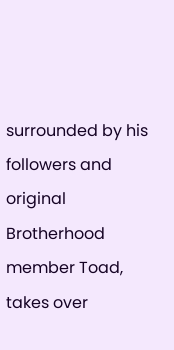surrounded by his followers and original Brotherhood member Toad, takes over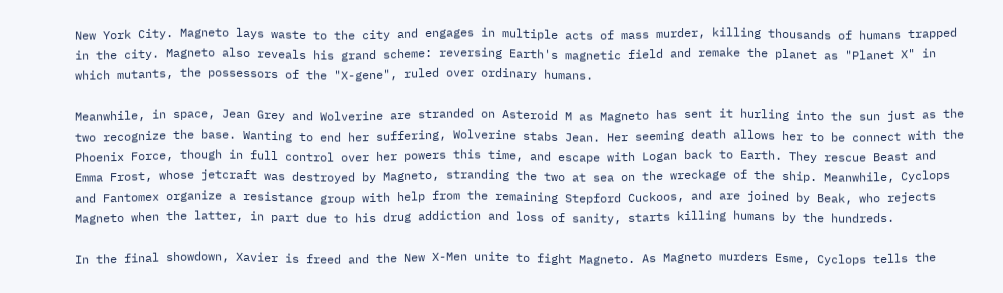New York City. Magneto lays waste to the city and engages in multiple acts of mass murder, killing thousands of humans trapped in the city. Magneto also reveals his grand scheme: reversing Earth's magnetic field and remake the planet as "Planet X" in which mutants, the possessors of the "X-gene", ruled over ordinary humans.

Meanwhile, in space, Jean Grey and Wolverine are stranded on Asteroid M as Magneto has sent it hurling into the sun just as the two recognize the base. Wanting to end her suffering, Wolverine stabs Jean. Her seeming death allows her to be connect with the Phoenix Force, though in full control over her powers this time, and escape with Logan back to Earth. They rescue Beast and Emma Frost, whose jetcraft was destroyed by Magneto, stranding the two at sea on the wreckage of the ship. Meanwhile, Cyclops and Fantomex organize a resistance group with help from the remaining Stepford Cuckoos, and are joined by Beak, who rejects Magneto when the latter, in part due to his drug addiction and loss of sanity, starts killing humans by the hundreds.

In the final showdown, Xavier is freed and the New X-Men unite to fight Magneto. As Magneto murders Esme, Cyclops tells the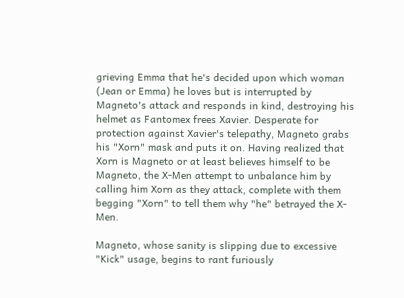grieving Emma that he's decided upon which woman (Jean or Emma) he loves but is interrupted by Magneto's attack and responds in kind, destroying his helmet as Fantomex frees Xavier. Desperate for protection against Xavier's telepathy, Magneto grabs his "Xorn" mask and puts it on. Having realized that Xorn is Magneto or at least believes himself to be Magneto, the X-Men attempt to unbalance him by calling him Xorn as they attack, complete with them begging "Xorn" to tell them why "he" betrayed the X-Men.

Magneto, whose sanity is slipping due to excessive "Kick" usage, begins to rant furiously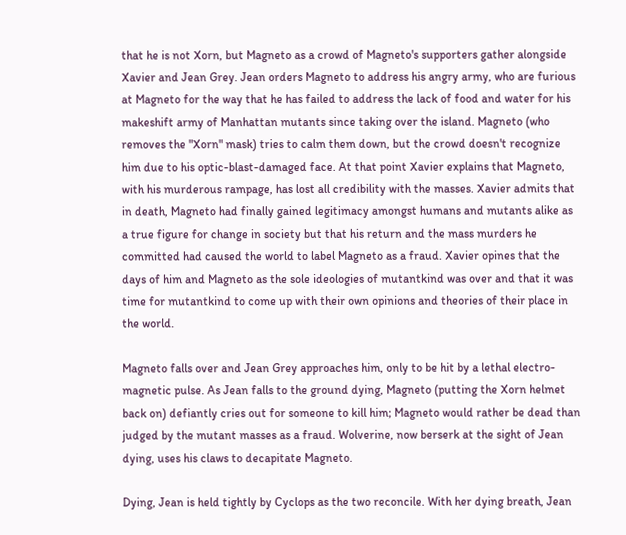that he is not Xorn, but Magneto as a crowd of Magneto's supporters gather alongside Xavier and Jean Grey. Jean orders Magneto to address his angry army, who are furious at Magneto for the way that he has failed to address the lack of food and water for his makeshift army of Manhattan mutants since taking over the island. Magneto (who removes the "Xorn" mask) tries to calm them down, but the crowd doesn't recognize him due to his optic-blast-damaged face. At that point Xavier explains that Magneto, with his murderous rampage, has lost all credibility with the masses. Xavier admits that in death, Magneto had finally gained legitimacy amongst humans and mutants alike as a true figure for change in society but that his return and the mass murders he committed had caused the world to label Magneto as a fraud. Xavier opines that the days of him and Magneto as the sole ideologies of mutantkind was over and that it was time for mutantkind to come up with their own opinions and theories of their place in the world.

Magneto falls over and Jean Grey approaches him, only to be hit by a lethal electro-magnetic pulse. As Jean falls to the ground dying, Magneto (putting the Xorn helmet back on) defiantly cries out for someone to kill him; Magneto would rather be dead than judged by the mutant masses as a fraud. Wolverine, now berserk at the sight of Jean dying, uses his claws to decapitate Magneto.

Dying, Jean is held tightly by Cyclops as the two reconcile. With her dying breath, Jean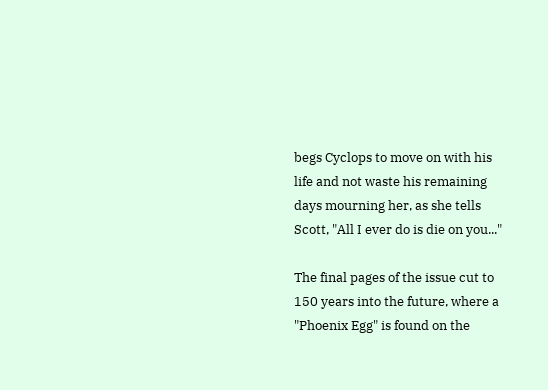begs Cyclops to move on with his life and not waste his remaining days mourning her, as she tells Scott, "All I ever do is die on you..."

The final pages of the issue cut to 150 years into the future, where a "Phoenix Egg" is found on the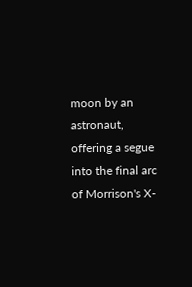moon by an astronaut, offering a segue into the final arc of Morrison's X-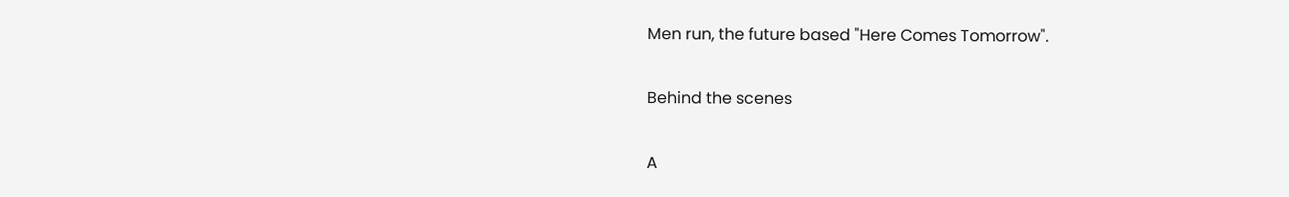Men run, the future based "Here Comes Tomorrow".

Behind the scenes

A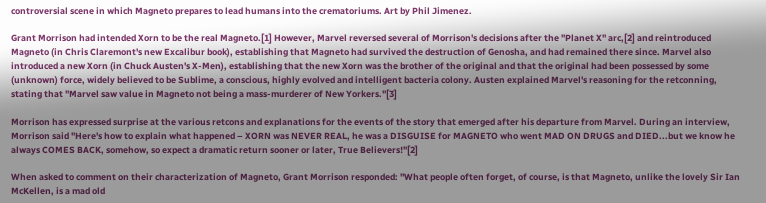controversial scene in which Magneto prepares to lead humans into the crematoriums. Art by Phil Jimenez.

Grant Morrison had intended Xorn to be the real Magneto.[1] However, Marvel reversed several of Morrison's decisions after the "Planet X" arc,[2] and reintroduced Magneto (in Chris Claremont's new Excalibur book), establishing that Magneto had survived the destruction of Genosha, and had remained there since. Marvel also introduced a new Xorn (in Chuck Austen's X-Men), establishing that the new Xorn was the brother of the original and that the original had been possessed by some (unknown) force, widely believed to be Sublime, a conscious, highly evolved and intelligent bacteria colony. Austen explained Marvel's reasoning for the retconning, stating that "Marvel saw value in Magneto not being a mass-murderer of New Yorkers."[3]

Morrison has expressed surprise at the various retcons and explanations for the events of the story that emerged after his departure from Marvel. During an interview, Morrison said "Here's how to explain what happened – XORN was NEVER REAL, he was a DISGUISE for MAGNETO who went MAD ON DRUGS and DIED...but we know he always COMES BACK, somehow, so expect a dramatic return sooner or later, True Believers!"[2]

When asked to comment on their characterization of Magneto, Grant Morrison responded: "What people often forget, of course, is that Magneto, unlike the lovely Sir Ian McKellen, is a mad old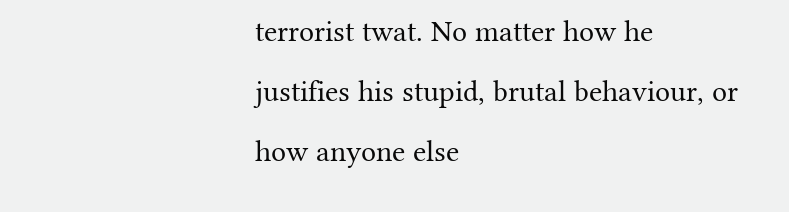terrorist twat. No matter how he justifies his stupid, brutal behaviour, or how anyone else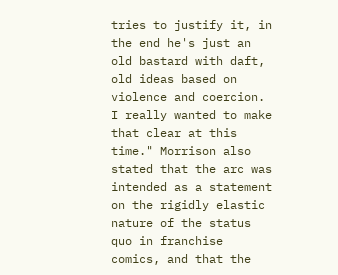tries to justify it, in the end he's just an old bastard with daft, old ideas based on violence and coercion. I really wanted to make that clear at this time." Morrison also stated that the arc was intended as a statement on the rigidly elastic nature of the status quo in franchise comics, and that the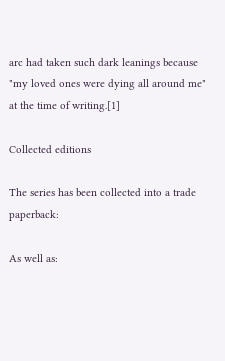arc had taken such dark leanings because "my loved ones were dying all around me" at the time of writing.[1]

Collected editions

The series has been collected into a trade paperback:

As well as: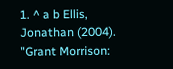1. ^ a b Ellis, Jonathan (2004). "Grant Morrison: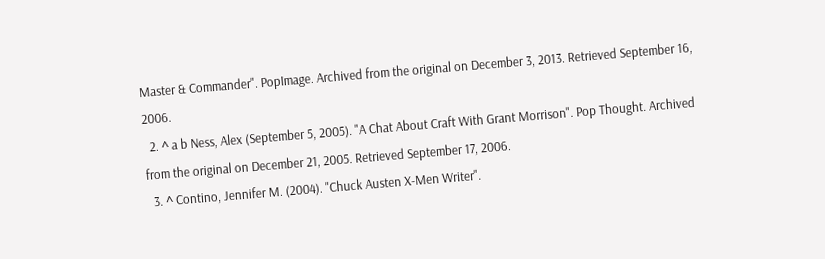Master & Commander". PopImage. Archived from the original on December 3, 2013. Retrieved September 16, 2006.
  2. ^ a b Ness, Alex (September 5, 2005). "A Chat About Craft With Grant Morrison". Pop Thought. Archived from the original on December 21, 2005. Retrieved September 17, 2006.
  3. ^ Contino, Jennifer M. (2004). "Chuck Austen X-Men Writer".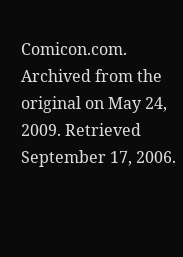Comicon.com. Archived from the original on May 24, 2009. Retrieved September 17, 2006.